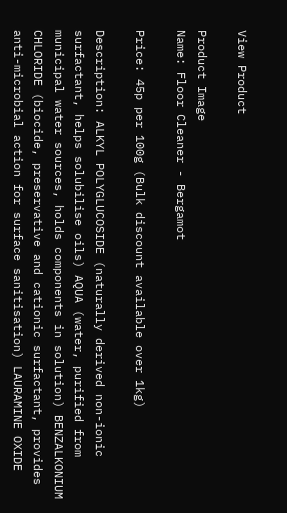View Product

Product Image
Name: Floor Cleaner - Bergamot

Price: 45p per 100g (Bulk discount available over 1kg)

Description: ALKYL POLYGLUCOSIDE (naturally derived non-ionic surfactant, helps solubilise oils) AQUA (water, purified from municipal water sources, holds components in solution) BENZALKONIUM CHLORIDE (biocide, preservative and cationic surfactant, provides anti-microbial action for surface sanitisation) LAURAMINE OXIDE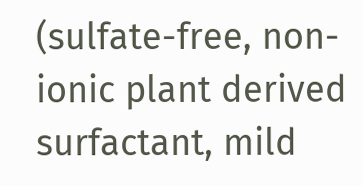(sulfate-free, non-ionic plant derived surfactant, mild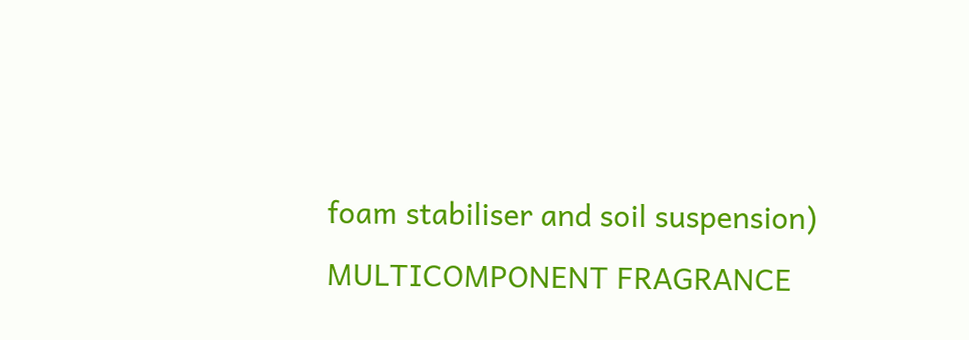foam stabiliser and soil suspension) MULTICOMPONENT FRAGRANCE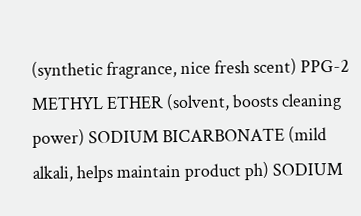(synthetic fragrance, nice fresh scent) PPG-2 METHYL ETHER (solvent, boosts cleaning power) SODIUM BICARBONATE (mild alkali, helps maintain product ph) SODIUM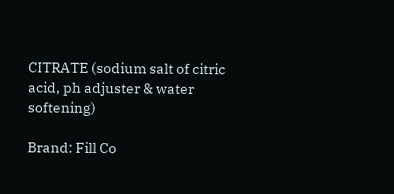CITRATE (sodium salt of citric acid, ph adjuster & water softening)

Brand: Fill Co